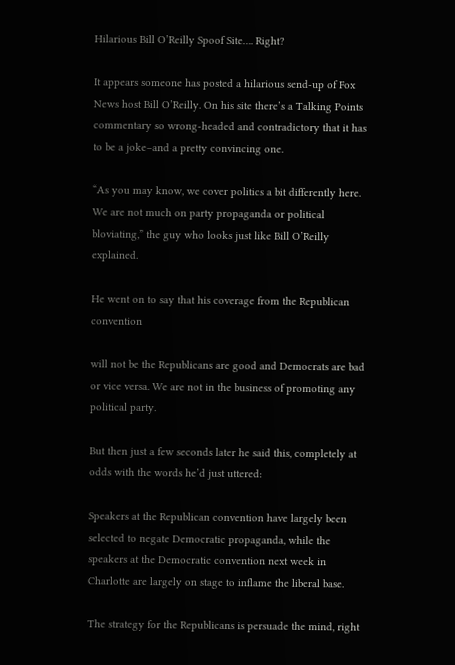Hilarious Bill O’Reilly Spoof Site…. Right?

It appears someone has posted a hilarious send-up of Fox News host Bill O’Reilly. On his site there’s a Talking Points commentary so wrong-headed and contradictory that it has to be a joke–and a pretty convincing one.

“As you may know, we cover politics a bit differently here. We are not much on party propaganda or political bloviating,” the guy who looks just like Bill O’Reilly explained.

He went on to say that his coverage from the Republican convention

will not be the Republicans are good and Democrats are bad or vice versa. We are not in the business of promoting any political party.

But then just a few seconds later he said this, completely at odds with the words he’d just uttered:

Speakers at the Republican convention have largely been selected to negate Democratic propaganda, while the speakers at the Democratic convention next week in Charlotte are largely on stage to inflame the liberal base.

The strategy for the Republicans is persuade the mind, right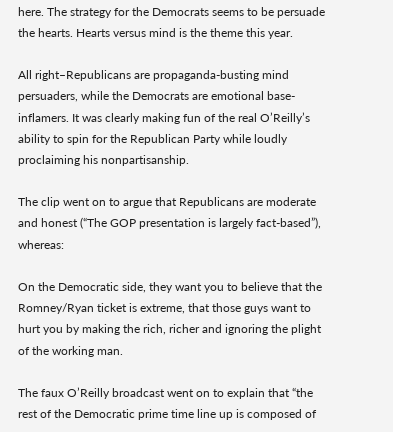here. The strategy for the Democrats seems to be persuade the hearts. Hearts versus mind is the theme this year.

All right–Republicans are propaganda-busting mind persuaders, while the Democrats are emotional base-inflamers. It was clearly making fun of the real O’Reilly’s ability to spin for the Republican Party while loudly proclaiming his nonpartisanship.

The clip went on to argue that Republicans are moderate and honest (“The GOP presentation is largely fact-based”), whereas:

On the Democratic side, they want you to believe that the Romney/Ryan ticket is extreme, that those guys want to hurt you by making the rich, richer and ignoring the plight of the working man.

The faux O’Reilly broadcast went on to explain that “the rest of the Democratic prime time line up is composed of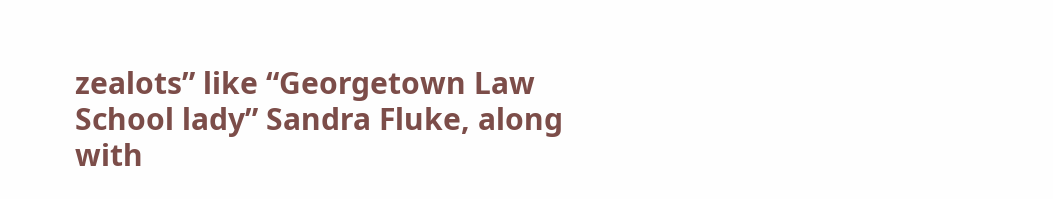zealots” like “Georgetown Law School lady” Sandra Fluke, along with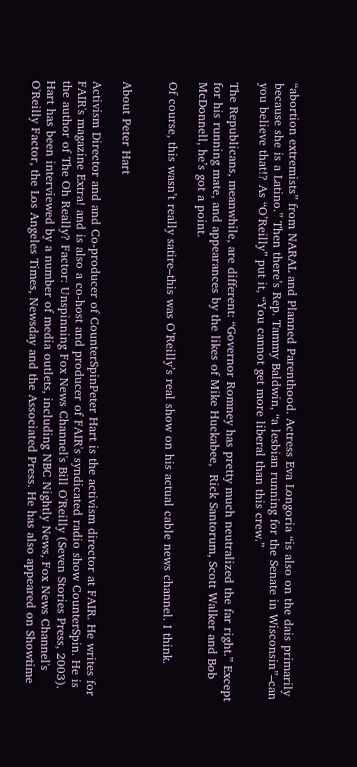“abortion extremists” from NARAL and Planned Parenthood. Actress Eva Longoria “is also on the dais primarily because she is a Latino.” Then there’s Rep. Tammy Baldwin, “a lesbian running for the Senate in Wisconsin”–can you believe that!? As “O’Reilly” put it, “You cannot get more liberal than this crew.”

The Republicans, meanwhile, are different: “Governor Romney has pretty much neutralized the far right.” Except for his running mate, and appearances by the likes of Mike Huckabee,  Rick Santorum, Scott Walker and Bob McDonnell, he’s got a point.

Of course, this wasn’t really satire–this was O’Reilly’s real show on his actual cable news channel. I think.


About Peter Hart

Activism Director and and Co-producer of CounterSpinPeter Hart is the activism director at FAIR. He writes for FAIR's magazine Extra! and is also a co-host and producer of FAIR's syndicated radio show CounterSpin. He is the author of The Oh Really? Factor: Unspinning Fox News Channel's Bill O'Reilly (Seven Stories Press, 2003). Hart has been interviewed by a number of media outlets, including NBC Nightly News, Fox News Channel's O'Reilly Factor, the Los Angeles Times, Newsday and the Associated Press. He has also appeared on Showtime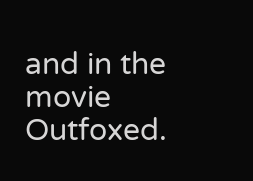and in the movie Outfoxed.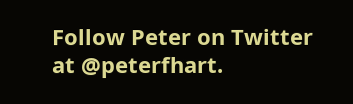Follow Peter on Twitter at @peterfhart.